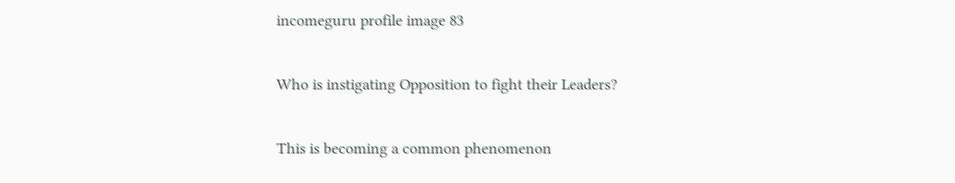incomeguru profile image 83

Who is instigating Opposition to fight their Leaders?

This is becoming a common phenomenon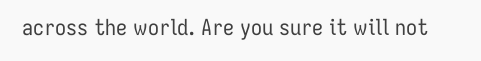across the world. Are you sure it will not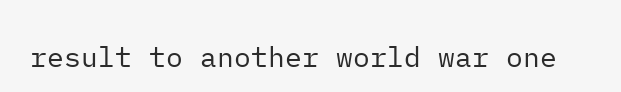result to another world war one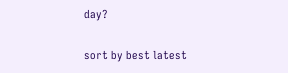day?

sort by best latest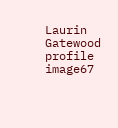Laurin Gatewood profile image67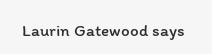Laurin Gatewood says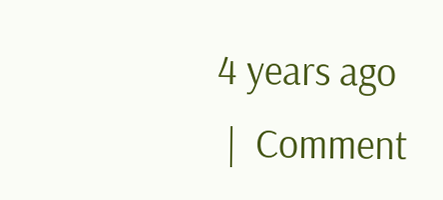4 years ago
 |  Comment